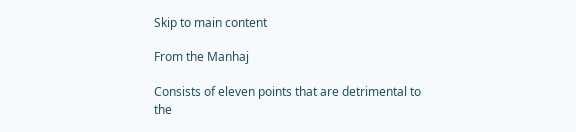Skip to main content

From the Manhaj

Consists of eleven points that are detrimental to the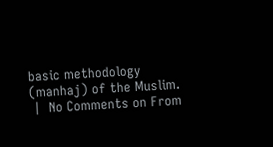basic methodology (manhaj) of the Muslim.
 |  No Comments on From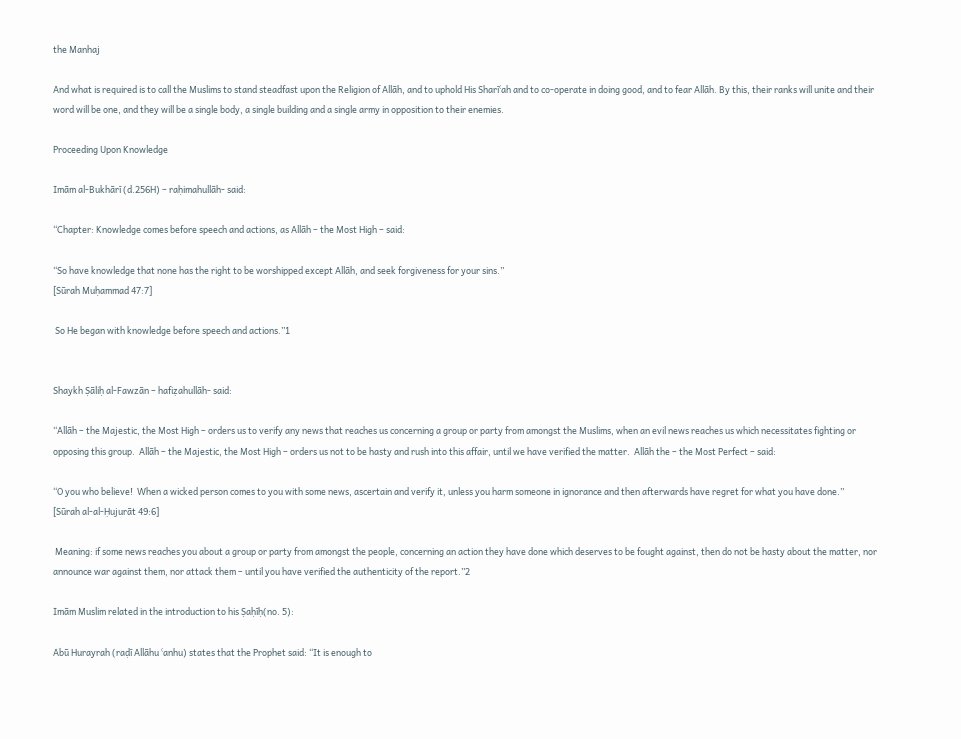the Manhaj

And what is required is to call the Muslims to stand steadfast upon the Religion of Allāh, and to uphold His Sharīʿah and to co-operate in doing good, and to fear Allāh. By this, their ranks will unite and their word will be one, and they will be a single body, a single building and a single army in opposition to their enemies.

Proceeding Upon Knowledge

Imām al-Bukhārī (d.256H) – raḥimahullāh- said:

‘‘Chapter: Knowledge comes before speech and actions, as Allāh – the Most High – said:

‘‘So have knowledge that none has the right to be worshipped except Allāh, and seek forgiveness for your sins.’’
[Sūrah Muḥammad 47:7]

 So He began with knowledge before speech and actions.’’1


Shaykh Ṣāliḥ al-Fawzān – hafiẓahullāh- said:

‘‘Allāh – the Majestic, the Most High – orders us to verify any news that reaches us concerning a group or party from amongst the Muslims, when an evil news reaches us which necessitates fighting or opposing this group.  Allāh – the Majestic, the Most High – orders us not to be hasty and rush into this affair, until we have verified the matter.  Allāh the – the Most Perfect – said:

‘‘O you who believe!  When a wicked person comes to you with some news, ascertain and verify it, unless you harm someone in ignorance and then afterwards have regret for what you have done.’’
[Sūrah al-al-Ḥujurāt 49:6]

 Meaning: if some news reaches you about a group or party from amongst the people, concerning an action they have done which deserves to be fought against, then do not be hasty about the matter, nor announce war against them, nor attack them – until you have verified the authenticity of the report.’’2

Imām Muslim related in the introduction to his Ṣaḥīḥ(no. 5):

Abū Hurayrah (raḍī Allāhu ʿanhu) states that the Prophet said: ‘‘It is enough to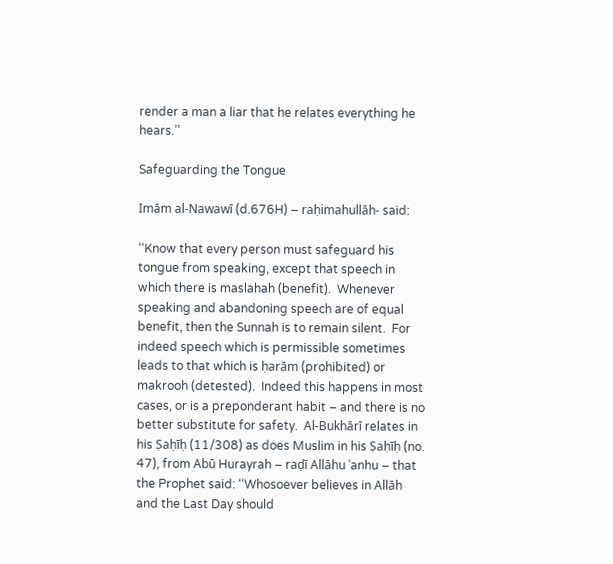render a man a liar that he relates everything he hears.’’

Safeguarding the Tongue

Imām al-Nawawī (d.676H) – raḥimahullāh- said:

‘‘Know that every person must safeguard his tongue from speaking, except that speech in which there is maslahah (benefit).  Whenever speaking and abandoning speech are of equal benefit, then the Sunnah is to remain silent.  For indeed speech which is permissible sometimes leads to that which is ḥarām (prohibited) or makrooh (detested).  Indeed this happens in most cases, or is a preponderant habit – and there is no better substitute for safety.  Al-Bukhārī relates in his Ṣaḥīḥ (11/308) as does Muslim in his Ṣaḥīḥ (no. 47), from Abū Hurayrah – raḍī Allāhu ʿanhu – that the Prophet said: ‘‘Whosoever believes in Allāh and the Last Day should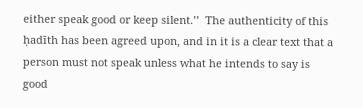either speak good or keep silent.’’  The authenticity of this ḥadīth has been agreed upon, and in it is a clear text that a person must not speak unless what he intends to say is good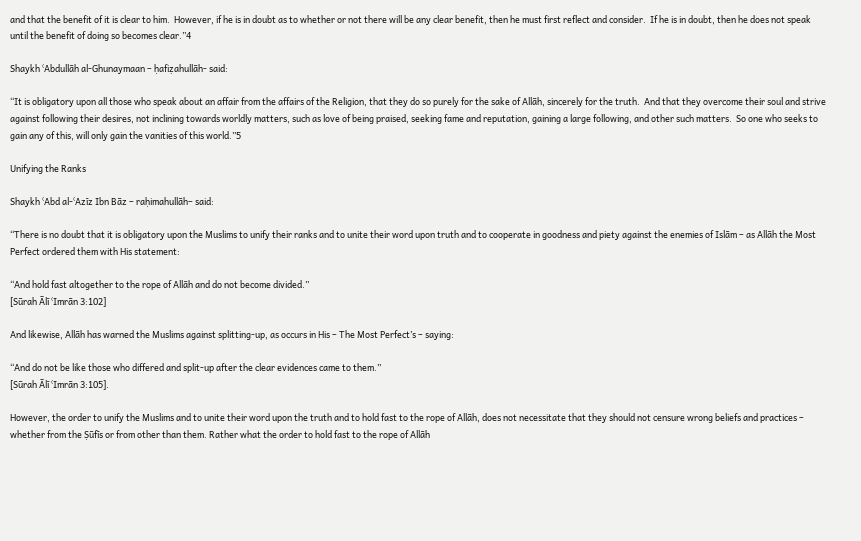and that the benefit of it is clear to him.  However, if he is in doubt as to whether or not there will be any clear benefit, then he must first reflect and consider.  If he is in doubt, then he does not speak until the benefit of doing so becomes clear.’’4

Shaykh ʿAbdullāh al-Ghunaymaan – ḥafiẓahullāh- said:

‘‘It is obligatory upon all those who speak about an affair from the affairs of the Religion, that they do so purely for the sake of Allāh, sincerely for the truth.  And that they overcome their soul and strive against following their desires, not inclining towards worldly matters, such as love of being praised, seeking fame and reputation, gaining a large following, and other such matters.  So one who seeks to gain any of this, will only gain the vanities of this world.’’5

Unifying the Ranks

Shaykh ʿAbd al-ʿAzīz Ibn Bāz – raḥimahullāh– said:

‘‘There is no doubt that it is obligatory upon the Muslims to unify their ranks and to unite their word upon truth and to cooperate in goodness and piety against the enemies of Islām – as Allāh the Most Perfect ordered them with His statement:

‘‘And hold fast altogether to the rope of Allāh and do not become divided.’’
[Sūrah Ālī ʿImrān 3:102]

And likewise, Allāh has warned the Muslims against splitting-up, as occurs in His – The Most Perfect’s – saying:

‘‘And do not be like those who differed and split-up after the clear evidences came to them.’’
[Sūrah Ālī ʿImrān 3:105].

However, the order to unify the Muslims and to unite their word upon the truth and to hold fast to the rope of Allāh, does not necessitate that they should not censure wrong beliefs and practices – whether from the Ṣūfīs or from other than them. Rather what the order to hold fast to the rope of Allāh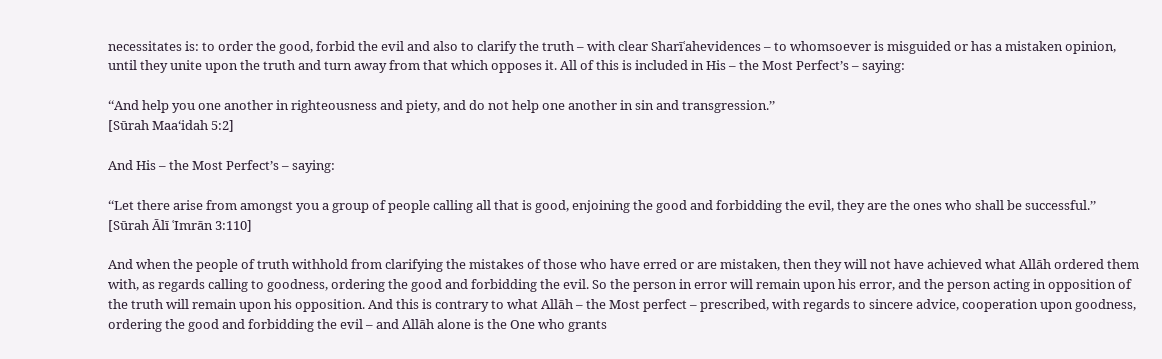necessitates is: to order the good, forbid the evil and also to clarify the truth – with clear Sharīʿahevidences – to whomsoever is misguided or has a mistaken opinion, until they unite upon the truth and turn away from that which opposes it. All of this is included in His – the Most Perfect’s – saying:

‘‘And help you one another in righteousness and piety, and do not help one another in sin and transgression.’’
[Sūrah Maa‘idah 5:2]

And His – the Most Perfect’s – saying:

‘‘Let there arise from amongst you a group of people calling all that is good, enjoining the good and forbidding the evil, they are the ones who shall be successful.’’
[Sūrah Ālī ʿImrān 3:110]

And when the people of truth withhold from clarifying the mistakes of those who have erred or are mistaken, then they will not have achieved what Allāh ordered them with, as regards calling to goodness, ordering the good and forbidding the evil. So the person in error will remain upon his error, and the person acting in opposition of the truth will remain upon his opposition. And this is contrary to what Allāh – the Most perfect – prescribed, with regards to sincere advice, cooperation upon goodness, ordering the good and forbidding the evil – and Allāh alone is the One who grants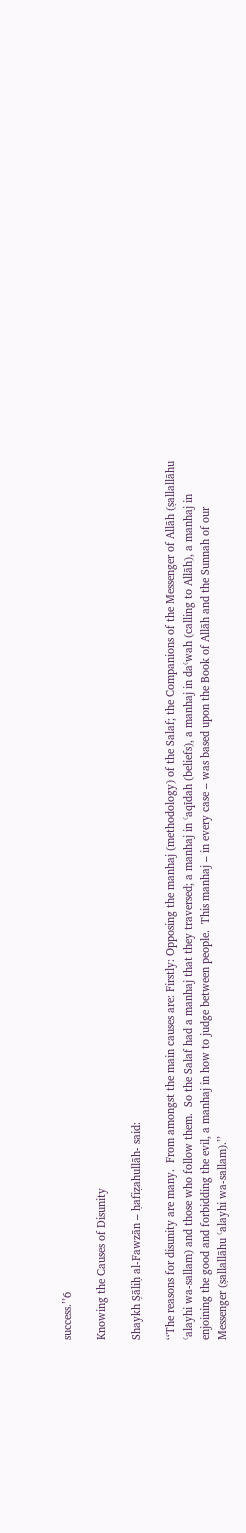success.’’6

Knowing the Causes of Disunity

Shaykh Ṣāliḥ al-Fawzān – ḥafiẓahullāh- said:

‘‘The reasons for disunity are many.  From amongst the main causes are: Firstly: Opposing the manhaj (methodology) of the Salaf; the Companions of the Messenger of Allāh (ṣallallāhu ʿalayhi wa-sallam) and those who follow them.  So the Salaf had a manhaj that they traversed; a manhaj in ʿaqīdah (beliefs), a manhaj in daʿwah (calling to Allāh), a manhaj in enjoining the good and forbidding the evil, a manhaj in how to judge between people.  This manhaj – in every case – was based upon the Book of Allāh and the Sunnah of our Messenger (ṣallallāhu ʿalayhi wa-sallam).’’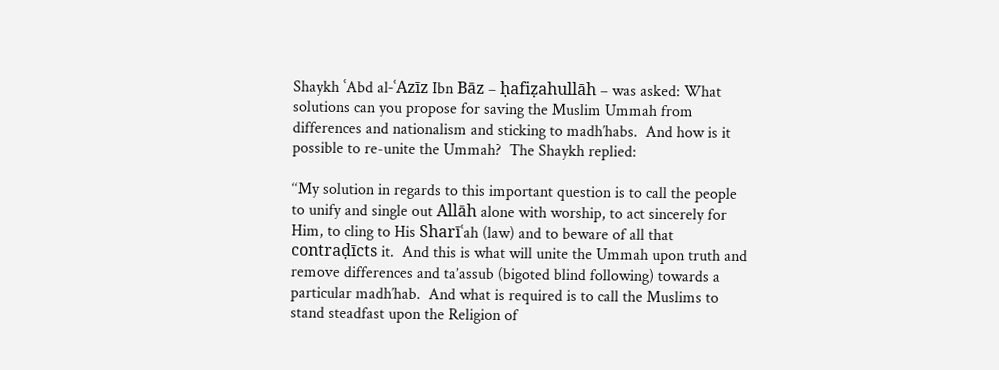Shaykh ʿAbd al-ʿAzīz Ibn Bāz – ḥafiẓahullāh – was asked: What solutions can you propose for saving the Muslim Ummah from differences and nationalism and sticking to madh′habs.  And how is it possible to re-unite the Ummah?  The Shaykh replied:

‘‘My solution in regards to this important question is to call the people to unify and single out Allāh alone with worship, to act sincerely for Him, to cling to His Sharīʿah (law) and to beware of all that contraḍīcts it.  And this is what will unite the Ummah upon truth and remove differences and ta’assub (bigoted blind following) towards a particular madh′hab.  And what is required is to call the Muslims to stand steadfast upon the Religion of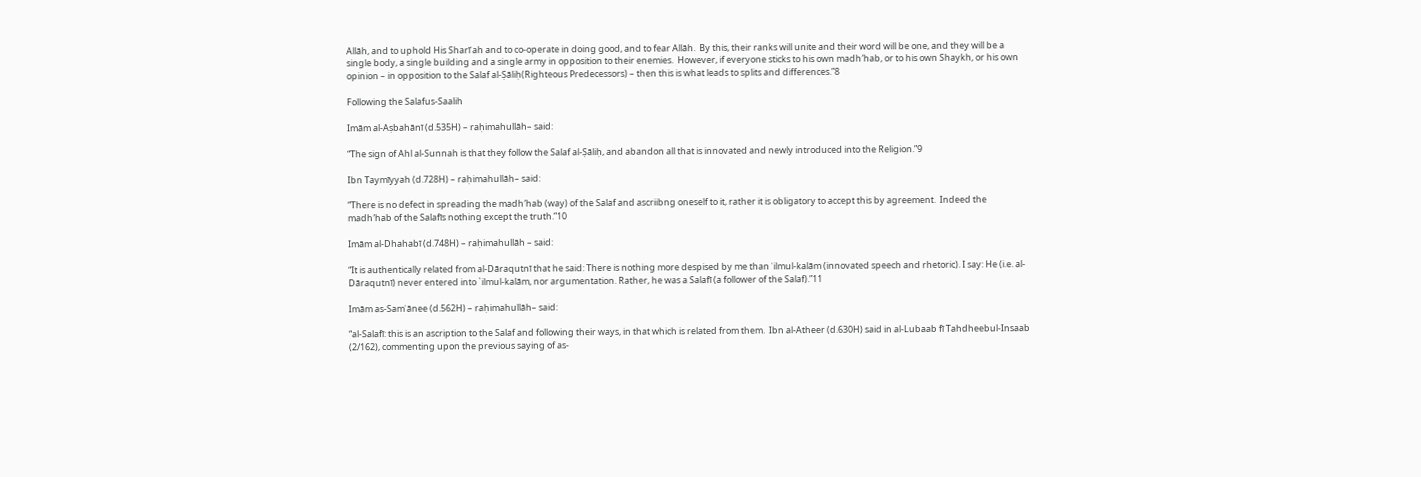Allāh, and to uphold His Sharīʿah and to co-operate in doing good, and to fear Allāh.  By this, their ranks will unite and their word will be one, and they will be a single body, a single building and a single army in opposition to their enemies.  However, if everyone sticks to his own madh′hab, or to his own Shaykh, or his own opinion – in opposition to the Salaf al-Ṣāliḥ(Righteous Predecessors) – then this is what leads to splits and differences.”8

Following the Salafus-Saalih

Imām al-Aṣbahānī (d.535H) – raḥimahullāh– said:

“The sign of Ahl al-Sunnah is that they follow the Salaf al-Ṣāliḥ, and abandon all that is innovated and newly introduced into the Religion.”9

Ibn Taymīyyah (d.728H) – raḥimahullāh– said:

“There is no defect in spreading the madh′hab (way) of the Salaf and ascriibng oneself to it, rather it is obligatory to accept this by agreement.  Indeed the madh′hab of the Salafīs nothing except the truth.”10

Imām al-Dhahabī (d.748H) – raḥimahullāh – said:

“It is authentically related from al-Dāraqutnī that he said: There is nothing more despised by me than ʿilmul-kalām (innovated speech and rhetoric). I say: He (i.e. al-Dāraqutnī) never entered into `ilmul-kalām, nor argumentation. Rather, he was a Salafī (a follower of the Salaf).”11

Imām as-Samʿānee (d.562H) – raḥimahullāh– said:

“al-Salafī: this is an ascription to the Salaf and following their ways, in that which is related from them.  Ibn al-Atheer (d.630H) said in al-Lubaab fī Tahdheebul-Insaab (2/162), commenting upon the previous saying of as-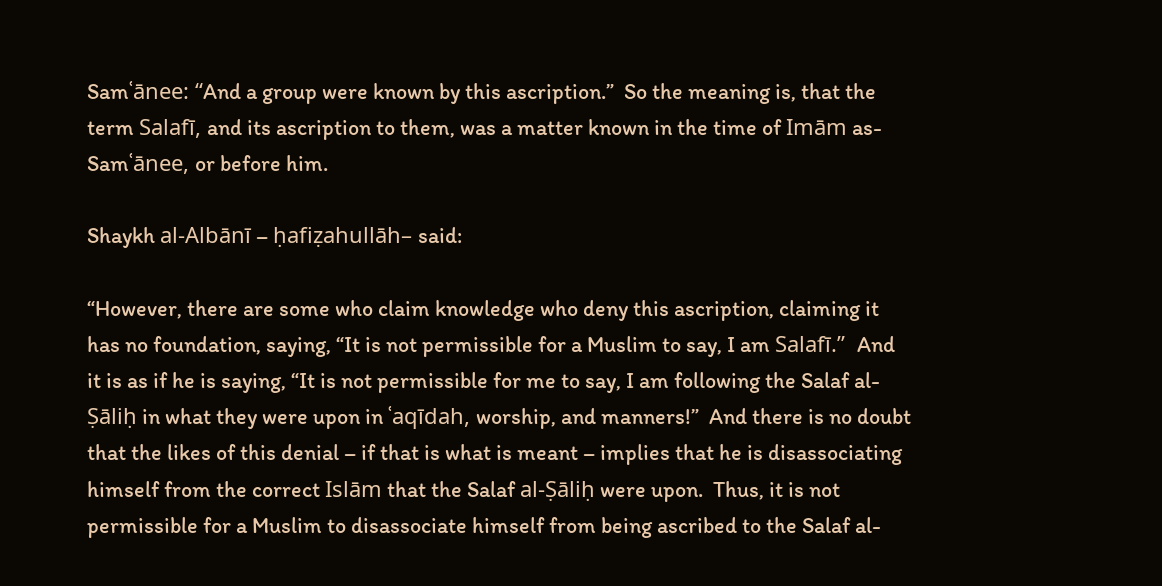Samʿānee: “And a group were known by this ascription.”  So the meaning is, that the term Salafī, and its ascription to them, was a matter known in the time of Imām as-Samʿānee, or before him.

Shaykh al-Albānī – ḥafiẓahullāh– said:

“However, there are some who claim knowledge who deny this ascription, claiming it has no foundation, saying, “It is not permissible for a Muslim to say, I am Salafī.”  And it is as if he is saying, “It is not permissible for me to say, I am following the Salaf al-Ṣāliḥ in what they were upon in ʿaqīdah, worship, and manners!”  And there is no doubt that the likes of this denial – if that is what is meant – implies that he is disassociating himself from the correct Islām that the Salaf al-Ṣāliḥ were upon.  Thus, it is not permissible for a Muslim to disassociate himself from being ascribed to the Salaf al-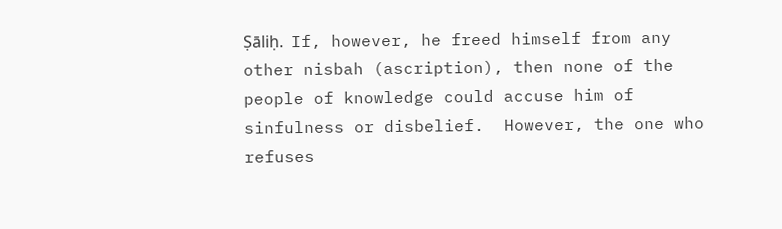Ṣāliḥ.  If, however, he freed himself from any other nisbah (ascription), then none of the people of knowledge could accuse him of sinfulness or disbelief.  However, the one who refuses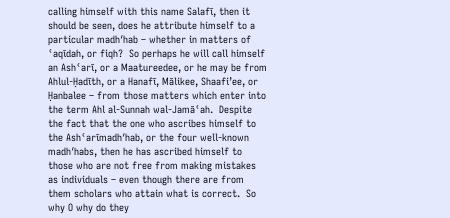calling himself with this name Salafī, then it should be seen, does he attribute himself to a particular madh′hab – whether in matters of ʿaqīdah, or fiqh?  So perhaps he will call himself an Ashʿarī, or a Maatureedee, or he may be from Ahlul-Ḥadīth, or a Hanafī, Mālikee, Shaafi’ee, or Ḥanbalee – from those matters which enter into the term Ahl al-Sunnah wal-Jamāʿah.  Despite the fact that the one who ascribes himself to the Ashʿarīmadh′hab, or the four well-known madh′habs, then he has ascribed himself to those who are not free from making mistakes as individuals – even though there are from them scholars who attain what is correct.  So why O why do they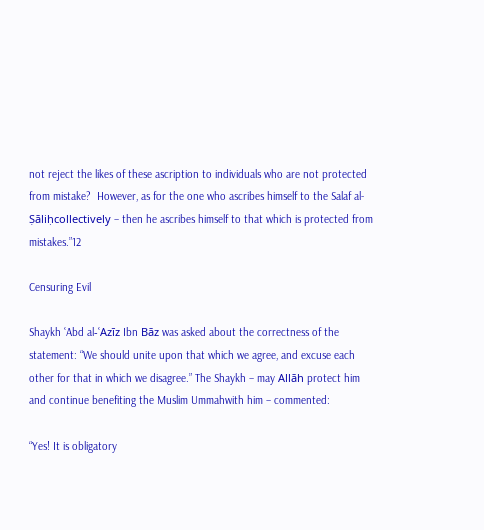not reject the likes of these ascription to individuals who are not protected from mistake?  However, as for the one who ascribes himself to the Salaf al-Ṣāliḥcollectively – then he ascribes himself to that which is protected from mistakes.”12

Censuring Evil

Shaykh ʿAbd al-ʿAzīz Ibn Bāz was asked about the correctness of the statement: “We should unite upon that which we agree, and excuse each other for that in which we disagree.” The Shaykh – may Allāh protect him and continue benefiting the Muslim Ummahwith him – commented:

“Yes! It is obligatory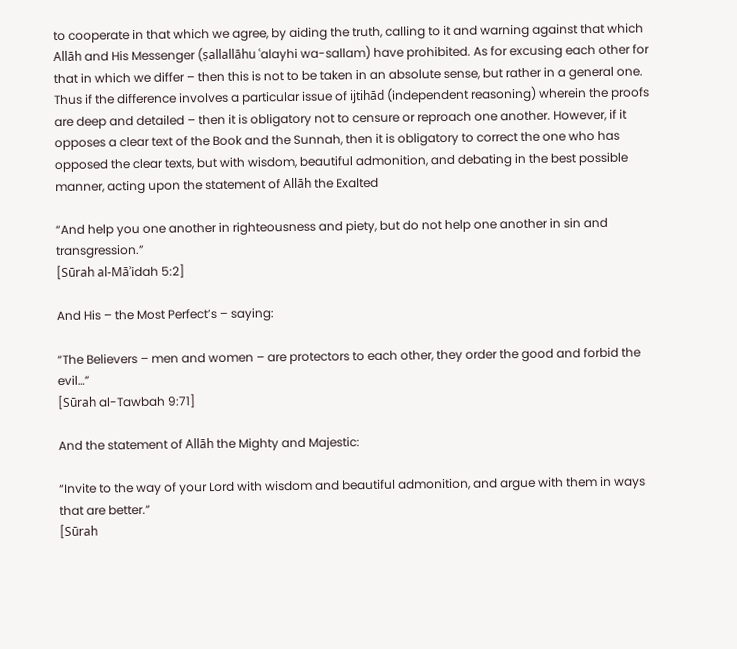to cooperate in that which we agree, by aiding the truth, calling to it and warning against that which Allāh and His Messenger (ṣallallāhu ʿalayhi wa-sallam) have prohibited. As for excusing each other for that in which we differ – then this is not to be taken in an absolute sense, but rather in a general one. Thus if the difference involves a particular issue of ijtihād (independent reasoning) wherein the proofs are deep and detailed – then it is obligatory not to censure or reproach one another. However, if it opposes a clear text of the Book and the Sunnah, then it is obligatory to correct the one who has opposed the clear texts, but with wisdom, beautiful admonition, and debating in the best possible manner, acting upon the statement of Allāh the Exalted

“And help you one another in righteousness and piety, but do not help one another in sin and transgression.”
[Sūrah al-Māʾidah 5:2]

And His – the Most Perfect’s – saying:

“The Believers – men and women – are protectors to each other, they order the good and forbid the evil…”
[Sūrah al-Tawbah 9:71]

And the statement of Allāh the Mighty and Majestic:

“Invite to the way of your Lord with wisdom and beautiful admonition, and argue with them in ways that are better.”
[Sūrah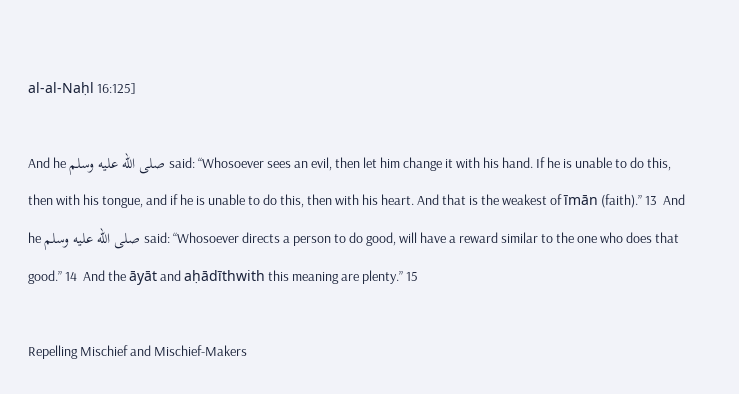al-al-Naḥl 16:125]

And he صلى الله عليه وسلم said: “Whosoever sees an evil, then let him change it with his hand. If he is unable to do this, then with his tongue, and if he is unable to do this, then with his heart. And that is the weakest of īmān (faith).” 13  And he صلى الله عليه وسلم said: “Whosoever directs a person to do good, will have a reward similar to the one who does that good.” 14  And the āyāt and aḥādīthwith this meaning are plenty.” 15

Repelling Mischief and Mischief-Makers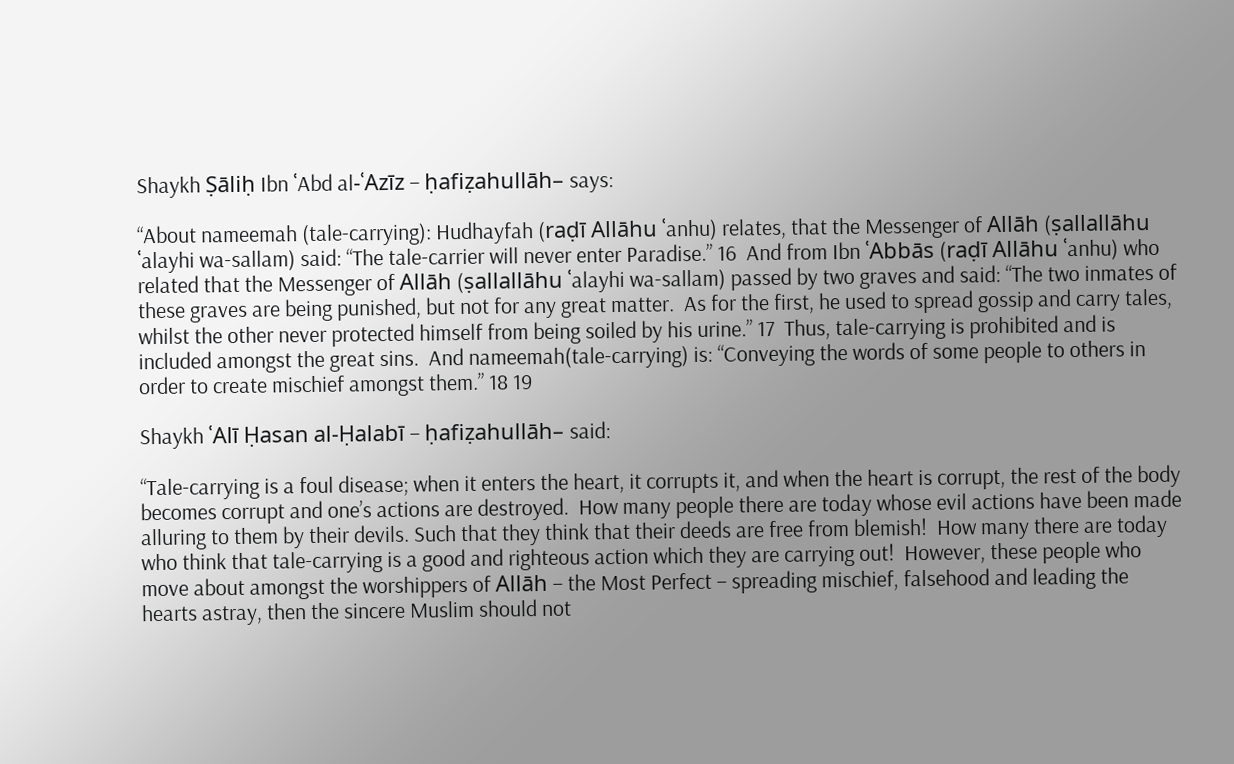Shaykh Ṣāliḥ Ibn ʿAbd al-ʿAzīz – ḥafiẓahullāh– says:

“About nameemah (tale-carrying): Hudhayfah (raḍī Allāhu ʿanhu) relates, that the Messenger of Allāh (ṣallallāhu ʿalayhi wa-sallam) said: “The tale-carrier will never enter Paradise.” 16  And from Ibn ʿAbbās (raḍī Allāhu ʿanhu) who related that the Messenger of Allāh (ṣallallāhu ʿalayhi wa-sallam) passed by two graves and said: “The two inmates of these graves are being punished, but not for any great matter.  As for the first, he used to spread gossip and carry tales, whilst the other never protected himself from being soiled by his urine.” 17  Thus, tale-carrying is prohibited and is included amongst the great sins.  And nameemah(tale-carrying) is: “Conveying the words of some people to others in order to create mischief amongst them.” 18 19

Shaykh ʿAlī Ḥasan al-Ḥalabī – ḥafiẓahullāh– said:

“Tale-carrying is a foul disease; when it enters the heart, it corrupts it, and when the heart is corrupt, the rest of the body becomes corrupt and one’s actions are destroyed.  How many people there are today whose evil actions have been made alluring to them by their devils. Such that they think that their deeds are free from blemish!  How many there are today who think that tale-carrying is a good and righteous action which they are carrying out!  However, these people who move about amongst the worshippers of Allāh – the Most Perfect – spreading mischief, falsehood and leading the hearts astray, then the sincere Muslim should not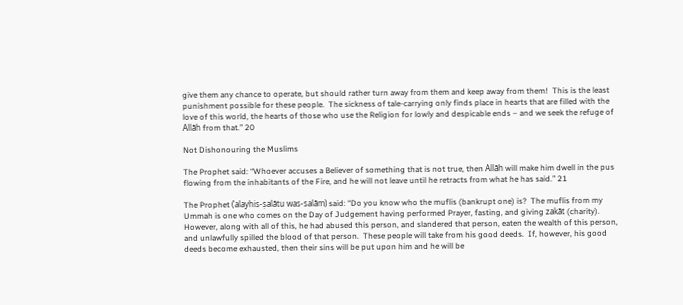give them any chance to operate, but should rather turn away from them and keep away from them!  This is the least punishment possible for these people.  The sickness of tale-carrying only finds place in hearts that are filled with the love of this world, the hearts of those who use the Religion for lowly and despicable ends – and we seek the refuge of Allāh from that.” 20

Not Dishonouring the Muslims

The Prophet said: “Whoever accuses a Believer of something that is not true, then Allāh will make him dwell in the pus flowing from the inhabitants of the Fire, and he will not leave until he retracts from what he has said.” 21

The Prophet (ʿalayhis-ṣalātu was-salām) said: “Do you know who the muflis (bankrupt one) is?  The muflis from my Ummah is one who comes on the Day of Judgement having performed Prayer, fasting, and giving zakāt (charity).  However, along with all of this, he had abused this person, and slandered that person, eaten the wealth of this person, and unlawfully spilled the blood of that person.  These people will take from his good deeds.  If, however, his good deeds become exhausted, then their sins will be put upon him and he will be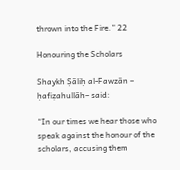thrown into the Fire.” 22

Honouring the Scholars

Shaykh Ṣāliḥ al-Fawzān – ḥafiẓahullāh– said:

“In our times we hear those who speak against the honour of the scholars, accusing them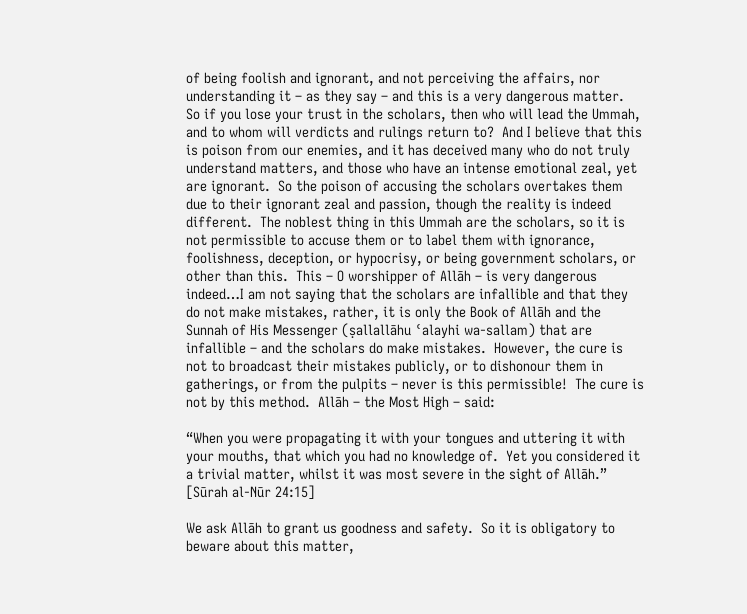of being foolish and ignorant, and not perceiving the affairs, nor understanding it – as they say – and this is a very dangerous matter.  So if you lose your trust in the scholars, then who will lead the Ummah, and to whom will verdicts and rulings return to?  And I believe that this is poison from our enemies, and it has deceived many who do not truly understand matters, and those who have an intense emotional zeal, yet are ignorant.  So the poison of accusing the scholars overtakes them due to their ignorant zeal and passion, though the reality is indeed different.  The noblest thing in this Ummah are the scholars, so it is not permissible to accuse them or to label them with ignorance, foolishness, deception, or hypocrisy, or being government scholars, or other than this.  This – O worshipper of Allāh – is very dangerous indeed…I am not saying that the scholars are infallible and that they do not make mistakes, rather, it is only the Book of Allāh and the Sunnah of His Messenger (ṣallallāhu ʿalayhi wa-sallam) that are infallible – and the scholars do make mistakes.  However, the cure is not to broadcast their mistakes publicly, or to dishonour them in gatherings, or from the pulpits – never is this permissible!  The cure is not by this method.  Allāh – the Most High – said:

“When you were propagating it with your tongues and uttering it with your mouths, that which you had no knowledge of.  Yet you considered it a trivial matter, whilst it was most severe in the sight of Allāh.”
[Sūrah al-Nūr 24:15]

We ask Allāh to grant us goodness and safety.  So it is obligatory to beware about this matter,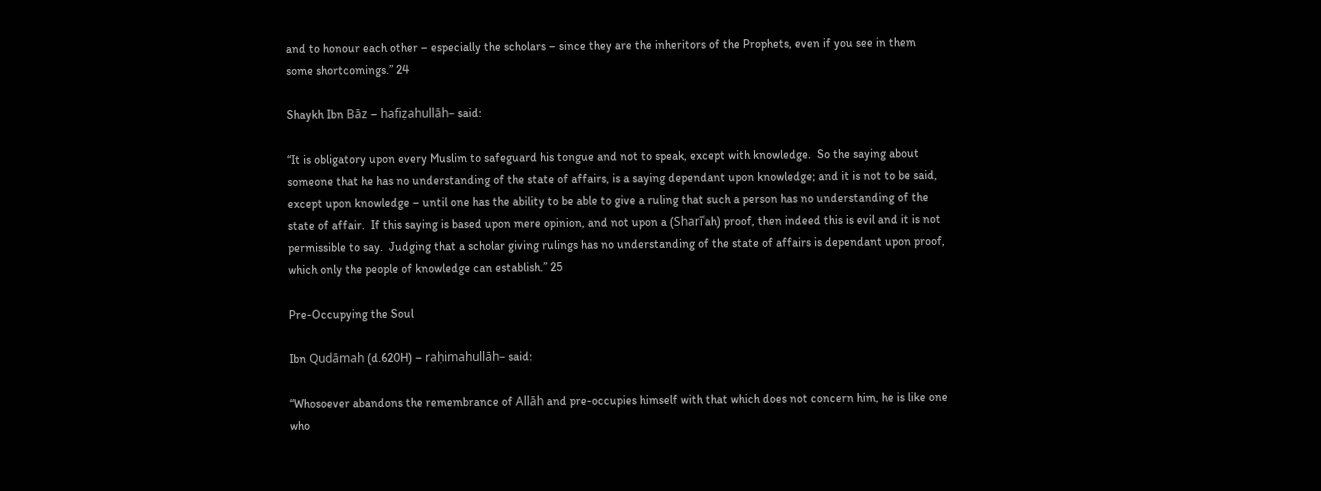and to honour each other – especially the scholars – since they are the inheritors of the Prophets, even if you see in them some shortcomings.” 24

Shaykh Ibn Bāz – hafiẓahullāh– said:

“It is obligatory upon every Muslim to safeguard his tongue and not to speak, except with knowledge.  So the saying about someone that he has no understanding of the state of affairs, is a saying dependant upon knowledge; and it is not to be said, except upon knowledge – until one has the ability to be able to give a ruling that such a person has no understanding of the state of affair.  If this saying is based upon mere opinion, and not upon a (Sharīʿah) proof, then indeed this is evil and it is not permissible to say.  Judging that a scholar giving rulings has no understanding of the state of affairs is dependant upon proof, which only the people of knowledge can establish.” 25

Pre-Occupying the Soul

Ibn Qudāmah (d.620H) – raḥimahullāh– said:

“Whosoever abandons the remembrance of Allāh and pre-occupies himself with that which does not concern him, he is like one who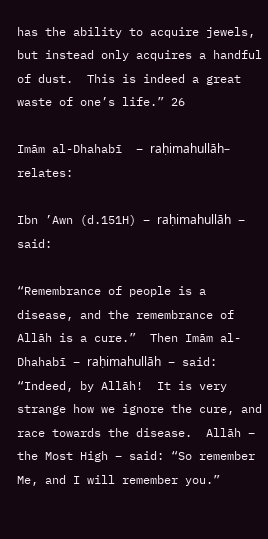has the ability to acquire jewels, but instead only acquires a handful of dust.  This is indeed a great waste of one’s life.” 26

Imām al-Dhahabī  – raḥimahullāh– relates:

Ibn ’Awn (d.151H) – raḥimahullāh – said:

“Remembrance of people is a disease, and the remembrance of Allāh is a cure.”  Then Imām al-Dhahabī – raḥimahullāh – said: “Indeed, by Allāh!  It is very strange how we ignore the cure, and race towards the disease.  Allāh – the Most High – said: “So remember Me, and I will remember you.”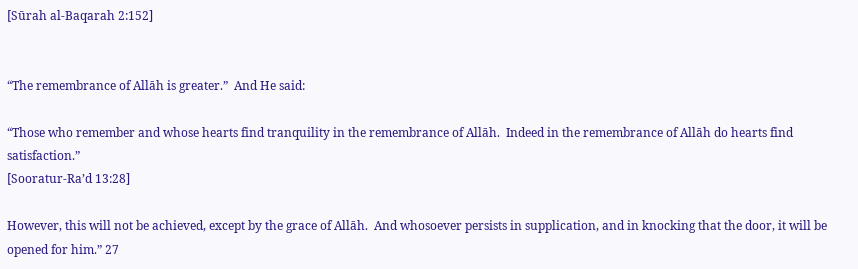[Sūrah al-Baqarah 2:152]


“The remembrance of Allāh is greater.”  And He said:

“Those who remember and whose hearts find tranquility in the remembrance of Allāh.  Indeed in the remembrance of Allāh do hearts find satisfaction.”
[Sooratur-Ra’d 13:28]

However, this will not be achieved, except by the grace of Allāh.  And whosoever persists in supplication, and in knocking that the door, it will be opened for him.” 27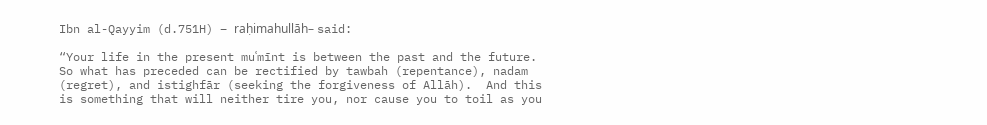Ibn al-Qayyim (d.751H) – raḥimahullāh– said:

“Your life in the present muʿmīnt is between the past and the future.  So what has preceded can be rectified by tawbah (repentance), nadam (regret), and istighfār (seeking the forgiveness of Allāh).  And this is something that will neither tire you, nor cause you to toil as you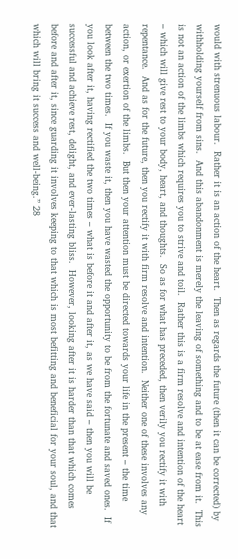would with strenuous labour.  Rather it is an action of the heart.  Then as regards the future (then it can be corrected) by withholding yourself from sins.  And this abandonment is merely the leaving of something and to be at ease from it.  This is not an action of the limbs which requires you to strive and toil.  Rather this is a firm resolve and intention of the heart – which will give rest to your body, heart, and thoughts.  So as for what has preceded, then verily you rectify it with repentance.  And as for the future, then you rectify it with firm resolve and intention.  Neither one of these involves any action, or exertion of the limbs.  But then your attention must be directed towards your life in the present – the time between the two times.  If you waste it, then you have wasted the opportunity to be from the fortunate and saved ones.  If you look after it, having rectified the two times – what is before it and after it, as we have said – then you will be successful and achieve rest, delight, and ever-lasting bliss.  However, looking after it is harder than that which comes before and after it, since guarding it involves keeping to that which is most befitting and beneficial for your soul, and that which will bring it success and well-being.” 28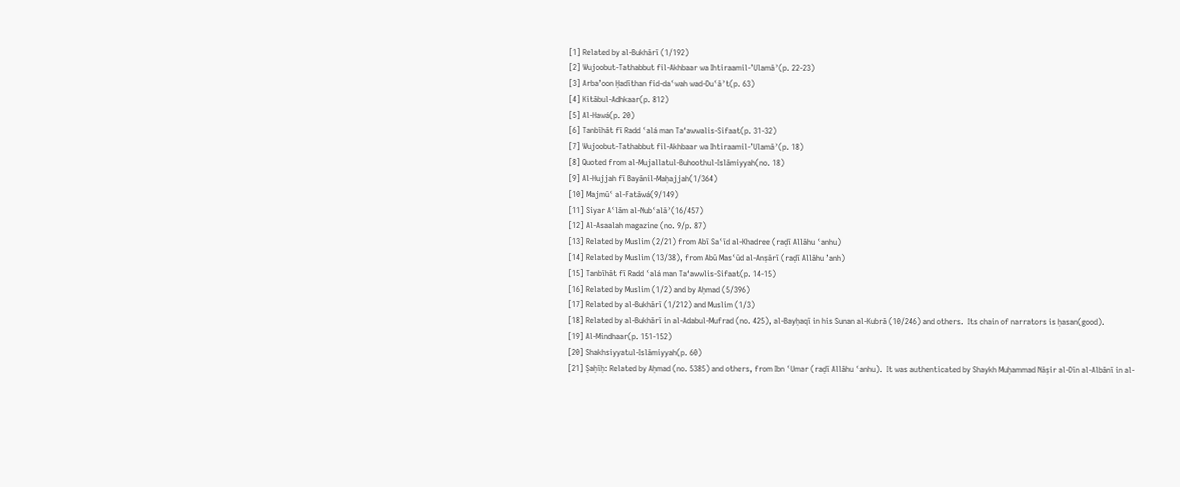[1] Related by al-Bukhārī (1/192)
[2] Wujoobut-Tathabbut fil-Akhbaar wa Ihtiraamil-’Ulamāʾ(p. 22-23)
[3] Arba’oon Ḥadīthan fid-daʿwah wad-Duʿāʾt(p. 63)
[4] Kitābul-Adhkaar(p. 812)
[5] Al-Hawá(p. 20)
[6] Tanbīhāt fī Radd ʿalá man Ta‘awwalis-Sifaat(p. 31-32)
[7] Wujoobut-Tathabbut fil-Akhbaar wa Ihtiraamil-’Ulamāʾ(p. 18)
[8] Quoted from al-Mujallatul-Buhoothul-Islāmiyyah(no. 18)
[9] Al-Hujjah fī Bayānil-Maḥajjah(1/364)
[10] Majmūʿ al-Fatāwá(9/149)
[11] Siyar Aʿlām al-Nubʿalāʾ(16/457)
[12] Al-Asaalah magazine (no. 9/p. 87)
[13] Related by Muslim (2/21) from Abī Saʿīd al-Khadree (raḍī Allāhu ʿanhu)
[14] Related by Muslim (13/38), from Abū Masʿūd al-Anṣārī (raḍī Allāhu ’anh)
[15] Tanbīhāt fī Radd ʿalá man Ta‘awwlis-Sifaat(p. 14-15)
[16] Related by Muslim (1/2) and by Aḥmad (5/396)
[17] Related by al-Bukhārī (1/212) and Muslim (1/3)
[18] Related by al-Bukhārī in al-Adabul-Mufrad (no. 425), al-Bayḥaqī in his Sunan al-Kubrā (10/246) and others.  Its chain of narrators is ḥasan(good).
[19] Al-Mindhaar(p. 151-152)
[20] Shakhsiyyatul-Islāmiyyah(p. 60)
[21] Ṣaḥīḥ: Related by Aḥmad (no. 5385) and others, from Ibn ʿUmar (raḍī Allāhu ʿanhu).  It was authenticated by Shaykh Muḥammad Nāṣir al-Dīn al-Albānī in al-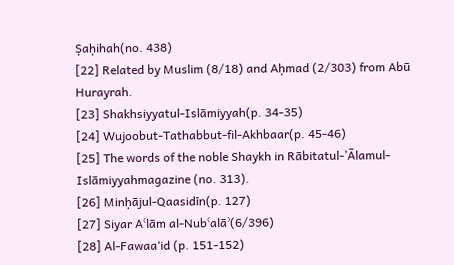Ṣaḥihah(no. 438)
[22] Related by Muslim (8/18) and Aḥmad (2/303) from Abū Hurayrah.
[23] Shakhsiyyatul-Islāmiyyah(p. 34-35)
[24] Wujoobut-Tathabbut-fil-Akhbaar(p. 45-46)
[25] The words of the noble Shaykh in Rābitatul-’Ālamul-Islāmiyyahmagazine (no. 313).
[26] Minḥājul-Qaasidīn(p. 127)
[27] Siyar Aʿlām al-Nubʿalāʾ(6/396)
[28] Al-Fawaa‘id (p. 151-152)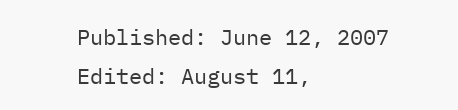Published: June 12, 2007
Edited: August 11,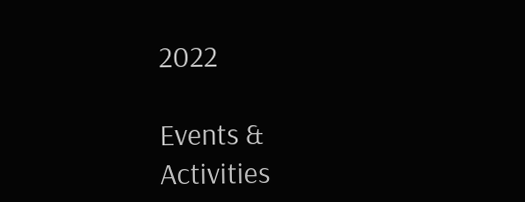2022

Events & Activities